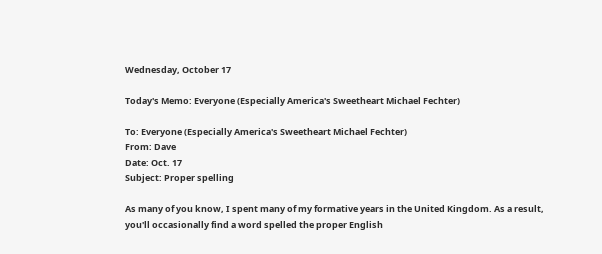Wednesday, October 17

Today's Memo: Everyone (Especially America's Sweetheart Michael Fechter)

To: Everyone (Especially America's Sweetheart Michael Fechter)
From: Dave
Date: Oct. 17
Subject: Proper spelling

As many of you know, I spent many of my formative years in the United Kingdom. As a result, you'll occasionally find a word spelled the proper English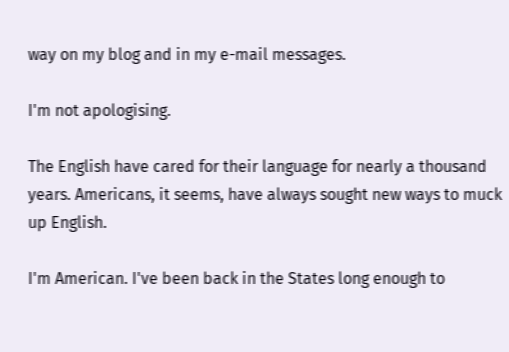way on my blog and in my e-mail messages.

I'm not apologising.

The English have cared for their language for nearly a thousand years. Americans, it seems, have always sought new ways to muck up English.

I'm American. I've been back in the States long enough to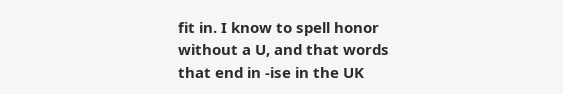fit in. I know to spell honor without a U, and that words that end in -ise in the UK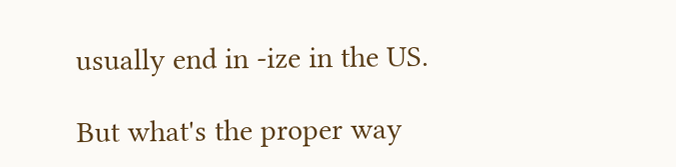usually end in -ize in the US.

But what's the proper way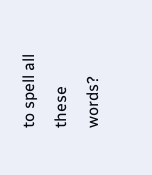to spell all these words?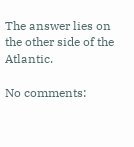The answer lies on the other side of the Atlantic.

No comments: